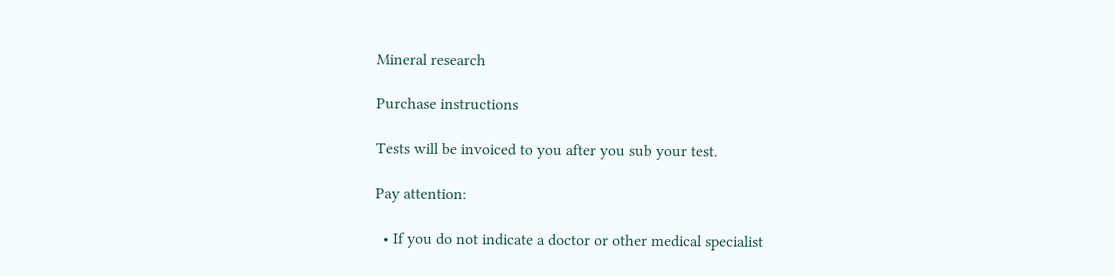Mineral research

Purchase instructions

Tests will be invoiced to you after you sub your test.

Pay attention:

  • If you do not indicate a doctor or other medical specialist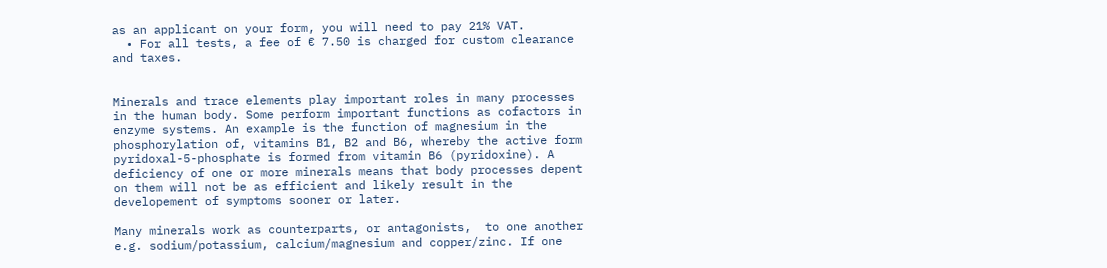as an applicant on your form, you will need to pay 21% VAT.
  • For all tests, a fee of € 7.50 is charged for custom clearance and taxes.


Minerals and trace elements play important roles in many processes in the human body. Some perform important functions as cofactors in enzyme systems. An example is the function of magnesium in the phosphorylation of, vitamins B1, B2 and B6, whereby the active form pyridoxal-5-phosphate is formed from vitamin B6 (pyridoxine). A deficiency of one or more minerals means that body processes depent on them will not be as efficient and likely result in the developement of symptoms sooner or later.

Many minerals work as counterparts, or antagonists,  to one another e.g. sodium/potassium, calcium/magnesium and copper/zinc. If one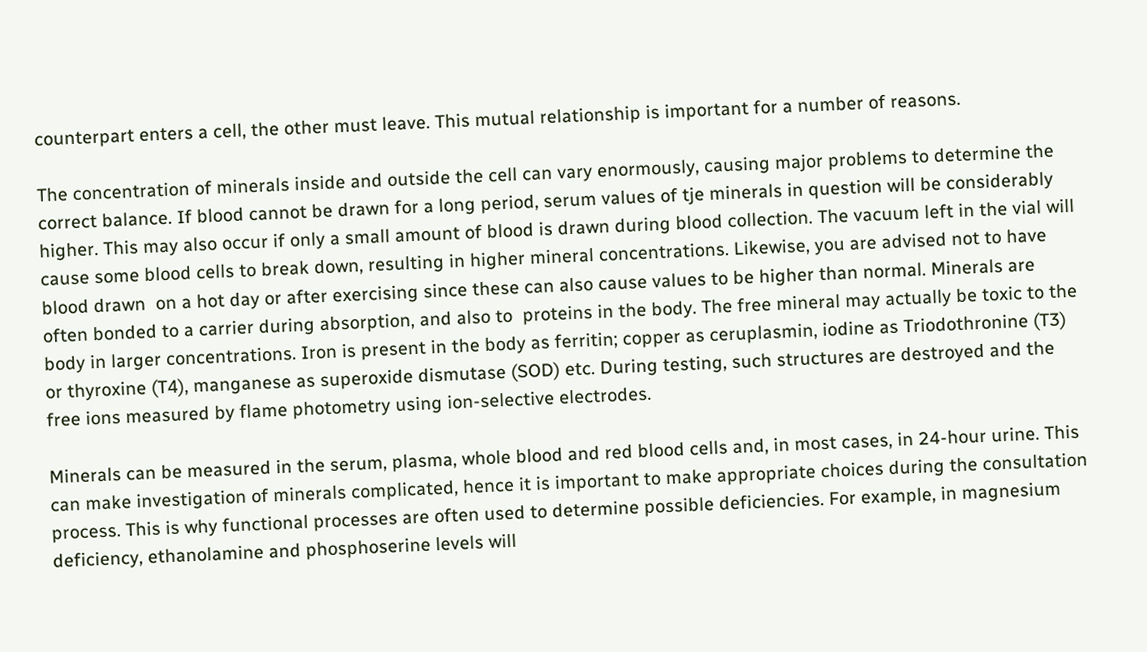counterpart enters a cell, the other must leave. This mutual relationship is important for a number of reasons.

The concentration of minerals inside and outside the cell can vary enormously, causing major problems to determine the correct balance. If blood cannot be drawn for a long period, serum values of tje minerals in question will be considerably higher. This may also occur if only a small amount of blood is drawn during blood collection. The vacuum left in the vial will cause some blood cells to break down, resulting in higher mineral concentrations. Likewise, you are advised not to have blood drawn  on a hot day or after exercising since these can also cause values to be higher than normal. Minerals are often bonded to a carrier during absorption, and also to  proteins in the body. The free mineral may actually be toxic to the body in larger concentrations. Iron is present in the body as ferritin; copper as ceruplasmin, iodine as Triodothronine (T3) or thyroxine (T4), manganese as superoxide dismutase (SOD) etc. During testing, such structures are destroyed and the free ions measured by flame photometry using ion-selective electrodes.

Minerals can be measured in the serum, plasma, whole blood and red blood cells and, in most cases, in 24-hour urine. This can make investigation of minerals complicated, hence it is important to make appropriate choices during the consultation process. This is why functional processes are often used to determine possible deficiencies. For example, in magnesium deficiency, ethanolamine and phosphoserine levels will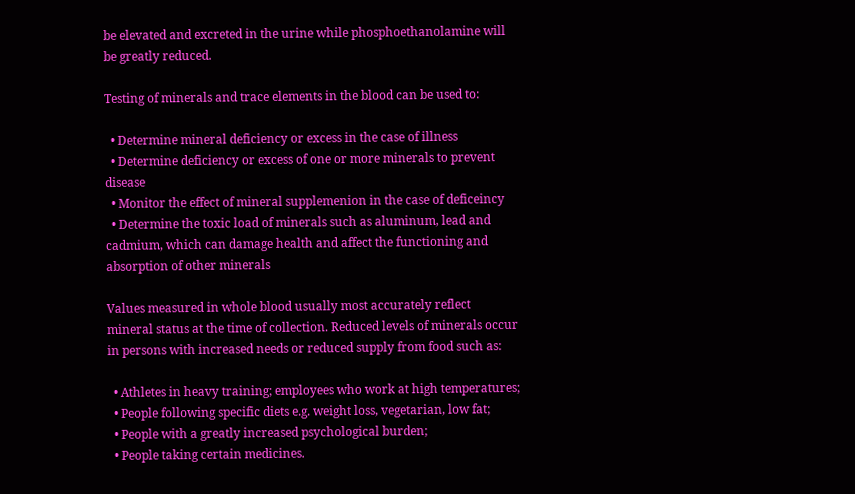be elevated and excreted in the urine while phosphoethanolamine will be greatly reduced.

Testing of minerals and trace elements in the blood can be used to:

  • Determine mineral deficiency or excess in the case of illness
  • Determine deficiency or excess of one or more minerals to prevent disease
  • Monitor the effect of mineral supplemenion in the case of deficeincy
  • Determine the toxic load of minerals such as aluminum, lead and cadmium, which can damage health and affect the functioning and absorption of other minerals

Values measured in whole blood usually most accurately reflect mineral status at the time of collection. Reduced levels of minerals occur in persons with increased needs or reduced supply from food such as:

  • Athletes in heavy training; employees who work at high temperatures;
  • People following specific diets e.g. weight loss, vegetarian, low fat;
  • People with a greatly increased psychological burden;
  • People taking certain medicines.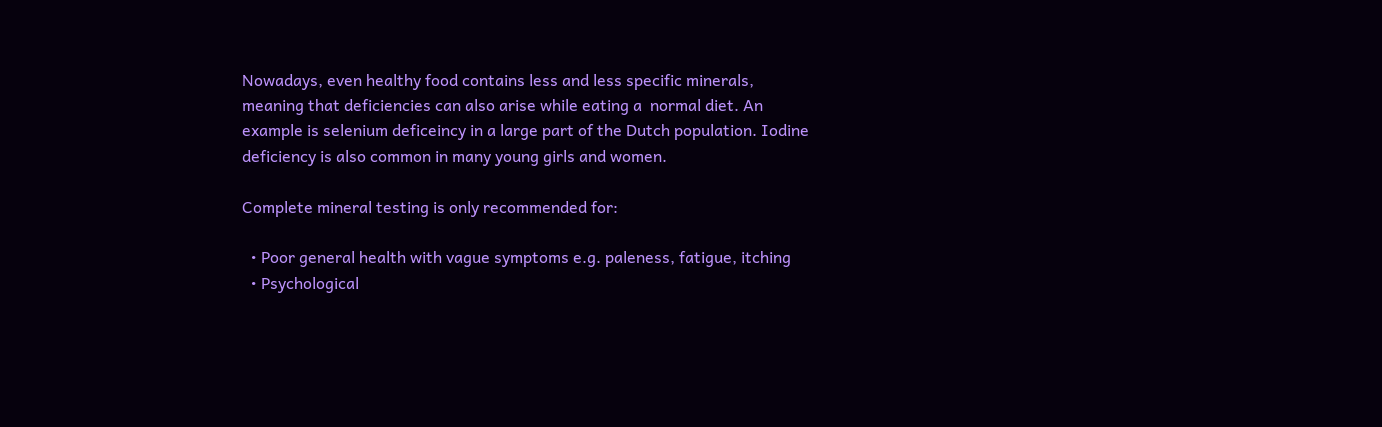Nowadays, even healthy food contains less and less specific minerals, meaning that deficiencies can also arise while eating a  normal diet. An example is selenium deficeincy in a large part of the Dutch population. Iodine deficiency is also common in many young girls and women.

Complete mineral testing is only recommended for:

  • Poor general health with vague symptoms e.g. paleness, fatigue, itching
  • Psychological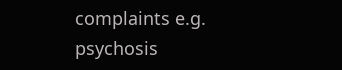complaints e.g. psychosis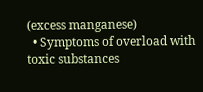(excess manganese)
  • Symptoms of overload with toxic substances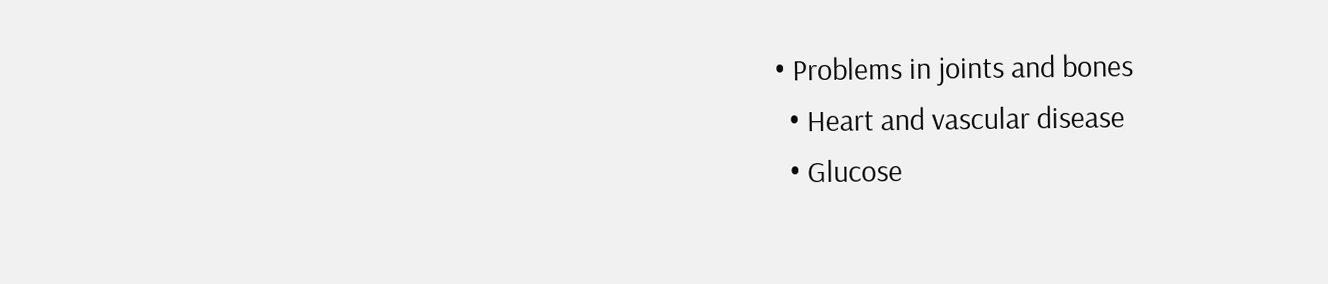• Problems in joints and bones
  • Heart and vascular disease
  • Glucose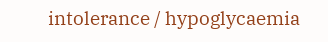intolerance / hypoglycaemia